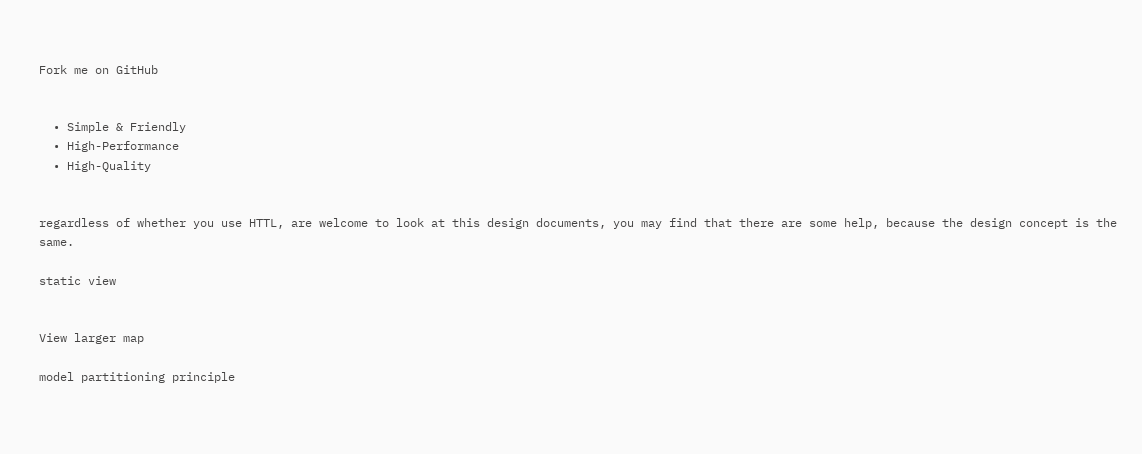Fork me on GitHub


  • Simple & Friendly
  • High-Performance
  • High-Quality


regardless of whether you use HTTL, are welcome to look at this design documents, you may find that there are some help, because the design concept is the same.

static view


View larger map

model partitioning principle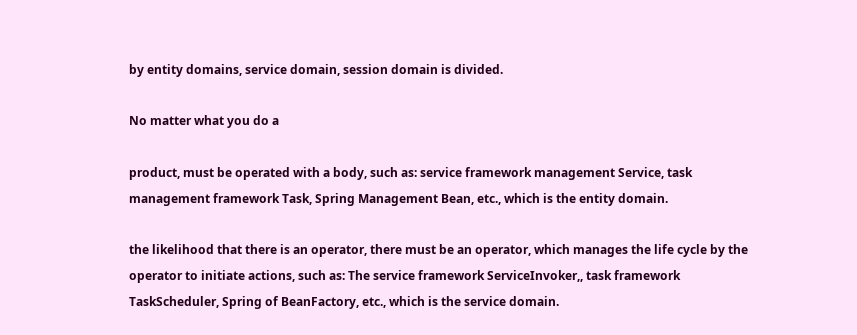by entity domains, service domain, session domain is divided.

No matter what you do a

product, must be operated with a body, such as: service framework management Service, task management framework Task, Spring Management Bean, etc., which is the entity domain.

the likelihood that there is an operator, there must be an operator, which manages the life cycle by the operator to initiate actions, such as: The service framework ServiceInvoker,, task framework TaskScheduler, Spring of BeanFactory, etc., which is the service domain.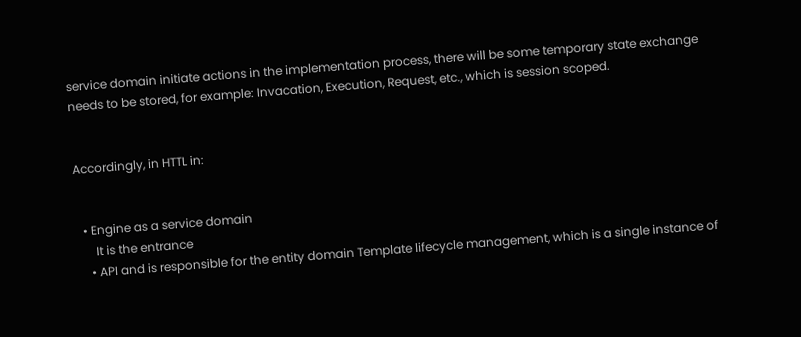service domain initiate actions in the implementation process, there will be some temporary state exchange needs to be stored, for example: Invacation, Execution, Request, etc., which is session scoped.


Accordingly, in HTTL in:


  • Engine as a service domain
      It is the entrance
    • API and is responsible for the entity domain Template lifecycle management, which is a single instance of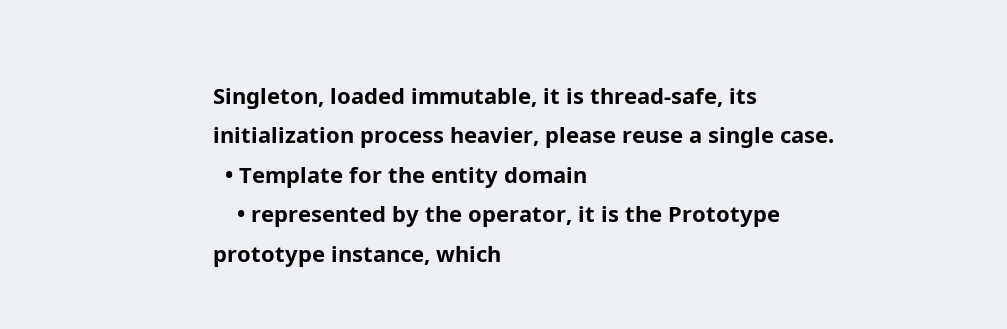Singleton, loaded immutable, it is thread-safe, its initialization process heavier, please reuse a single case.
  • Template for the entity domain
    • represented by the operator, it is the Prototype prototype instance, which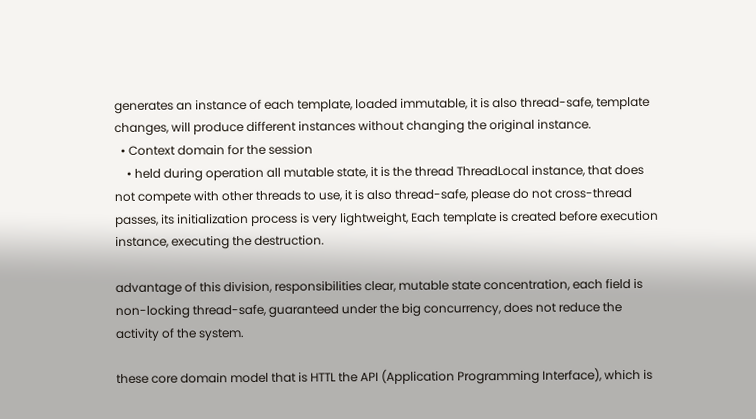generates an instance of each template, loaded immutable, it is also thread-safe, template changes, will produce different instances without changing the original instance.
  • Context domain for the session
    • held during operation all mutable state, it is the thread ThreadLocal instance, that does not compete with other threads to use, it is also thread-safe, please do not cross-thread passes, its initialization process is very lightweight, Each template is created before execution instance, executing the destruction.

advantage of this division, responsibilities clear, mutable state concentration, each field is non-locking thread-safe, guaranteed under the big concurrency, does not reduce the activity of the system.

these core domain model that is HTTL the API (Application Programming Interface), which is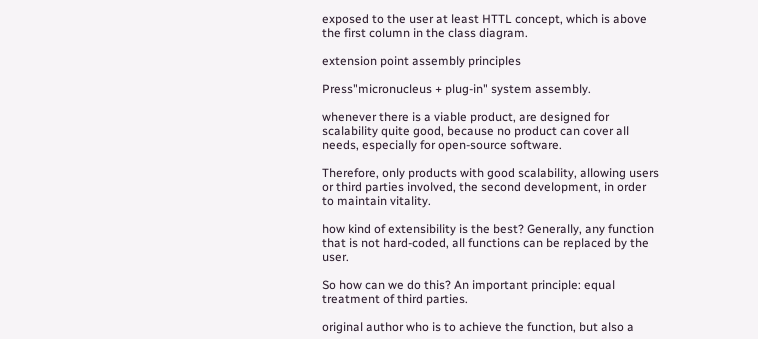exposed to the user at least HTTL concept, which is above the first column in the class diagram.

extension point assembly principles

Press"micronucleus + plug-in" system assembly.

whenever there is a viable product, are designed for scalability quite good, because no product can cover all needs, especially for open-source software.

Therefore, only products with good scalability, allowing users or third parties involved, the second development, in order to maintain vitality.

how kind of extensibility is the best? Generally, any function that is not hard-coded, all functions can be replaced by the user.

So how can we do this? An important principle: equal treatment of third parties.

original author who is to achieve the function, but also a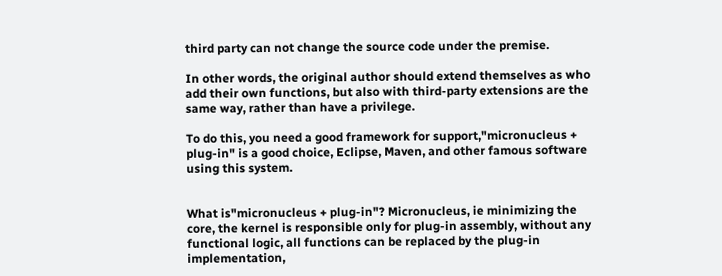third party can not change the source code under the premise.

In other words, the original author should extend themselves as who add their own functions, but also with third-party extensions are the same way, rather than have a privilege.

To do this, you need a good framework for support,"micronucleus + plug-in" is a good choice, Eclipse, Maven, and other famous software using this system.


What is"micronucleus + plug-in"? Micronucleus, ie minimizing the core, the kernel is responsible only for plug-in assembly, without any functional logic, all functions can be replaced by the plug-in implementation,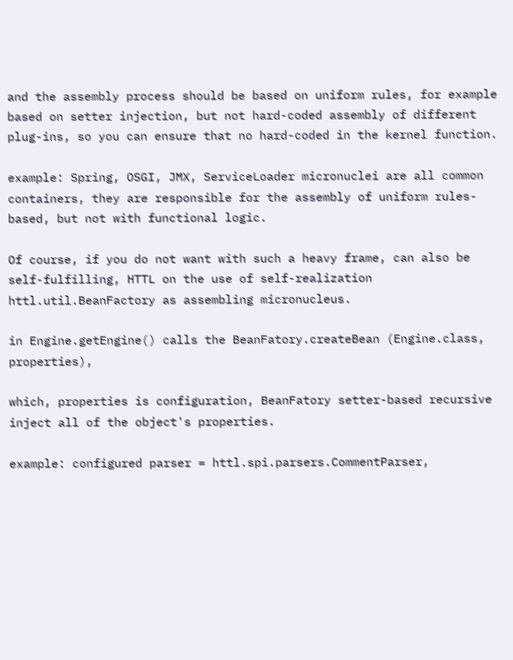and the assembly process should be based on uniform rules, for example based on setter injection, but not hard-coded assembly of different plug-ins, so you can ensure that no hard-coded in the kernel function.

example: Spring, OSGI, JMX, ServiceLoader micronuclei are all common containers, they are responsible for the assembly of uniform rules-based, but not with functional logic.

Of course, if you do not want with such a heavy frame, can also be self-fulfilling, HTTL on the use of self-realization httl.util.BeanFactory as assembling micronucleus.

in Engine.getEngine() calls the BeanFatory.createBean (Engine.class, properties),

which, properties is configuration, BeanFatory setter-based recursive inject all of the object's properties.

example: configured parser = httl.spi.parsers.CommentParser,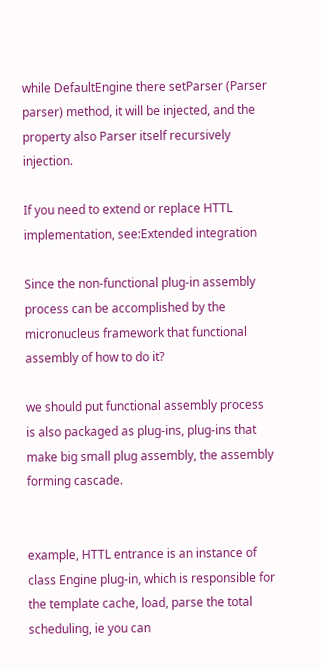while DefaultEngine there setParser (Parser parser) method, it will be injected, and the property also Parser itself recursively injection.

If you need to extend or replace HTTL implementation, see:Extended integration

Since the non-functional plug-in assembly process can be accomplished by the micronucleus framework that functional assembly of how to do it?

we should put functional assembly process is also packaged as plug-ins, plug-ins that make big small plug assembly, the assembly forming cascade.


example, HTTL entrance is an instance of class Engine plug-in, which is responsible for the template cache, load, parse the total scheduling, ie you can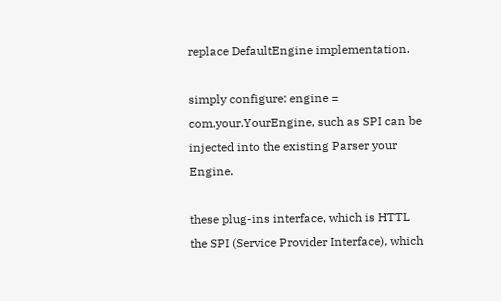replace DefaultEngine implementation.

simply configure: engine = com.your.YourEngine, such as SPI can be injected into the existing Parser your Engine.

these plug-ins interface, which is HTTL the SPI (Service Provider Interface), which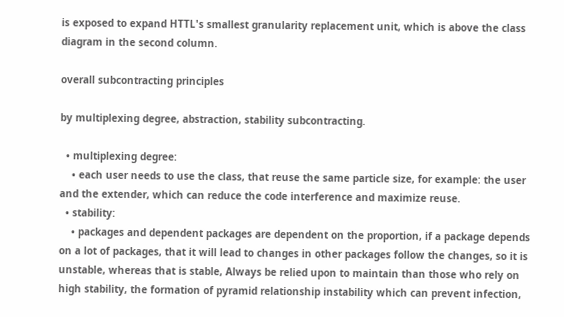is exposed to expand HTTL's smallest granularity replacement unit, which is above the class diagram in the second column.

overall subcontracting principles

by multiplexing degree, abstraction, stability subcontracting.

  • multiplexing degree:
    • each user needs to use the class, that reuse the same particle size, for example: the user and the extender, which can reduce the code interference and maximize reuse.
  • stability:
    • packages and dependent packages are dependent on the proportion, if a package depends on a lot of packages, that it will lead to changes in other packages follow the changes, so it is unstable, whereas that is stable, Always be relied upon to maintain than those who rely on high stability, the formation of pyramid relationship instability which can prevent infection,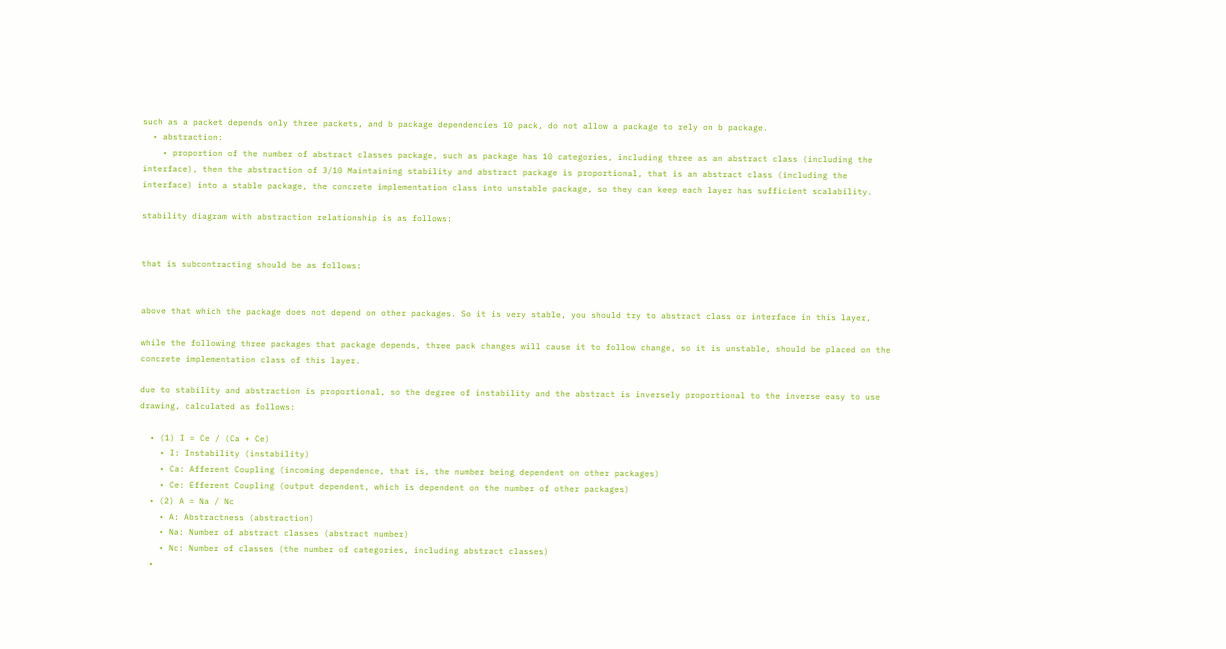such as a packet depends only three packets, and b package dependencies 10 pack, do not allow a package to rely on b package.
  • abstraction:
    • proportion of the number of abstract classes package, such as package has 10 categories, including three as an abstract class (including the interface), then the abstraction of 3/10 Maintaining stability and abstract package is proportional, that is an abstract class (including the interface) into a stable package, the concrete implementation class into unstable package, so they can keep each layer has sufficient scalability.

stability diagram with abstraction relationship is as follows:


that is subcontracting should be as follows:


above that which the package does not depend on other packages. So it is very stable, you should try to abstract class or interface in this layer,

while the following three packages that package depends, three pack changes will cause it to follow change, so it is unstable, should be placed on the concrete implementation class of this layer.

due to stability and abstraction is proportional, so the degree of instability and the abstract is inversely proportional to the inverse easy to use drawing, calculated as follows:

  • (1) I = Ce / (Ca + Ce)
    • I: Instability (instability)
    • Ca: Afferent Coupling (incoming dependence, that is, the number being dependent on other packages)
    • Ce: Efferent Coupling (output dependent, which is dependent on the number of other packages)
  • (2) A = Na / Nc
    • A: Abstractness (abstraction)
    • Na: Number of abstract classes (abstract number)
    • Nc: Number of classes (the number of categories, including abstract classes)
  •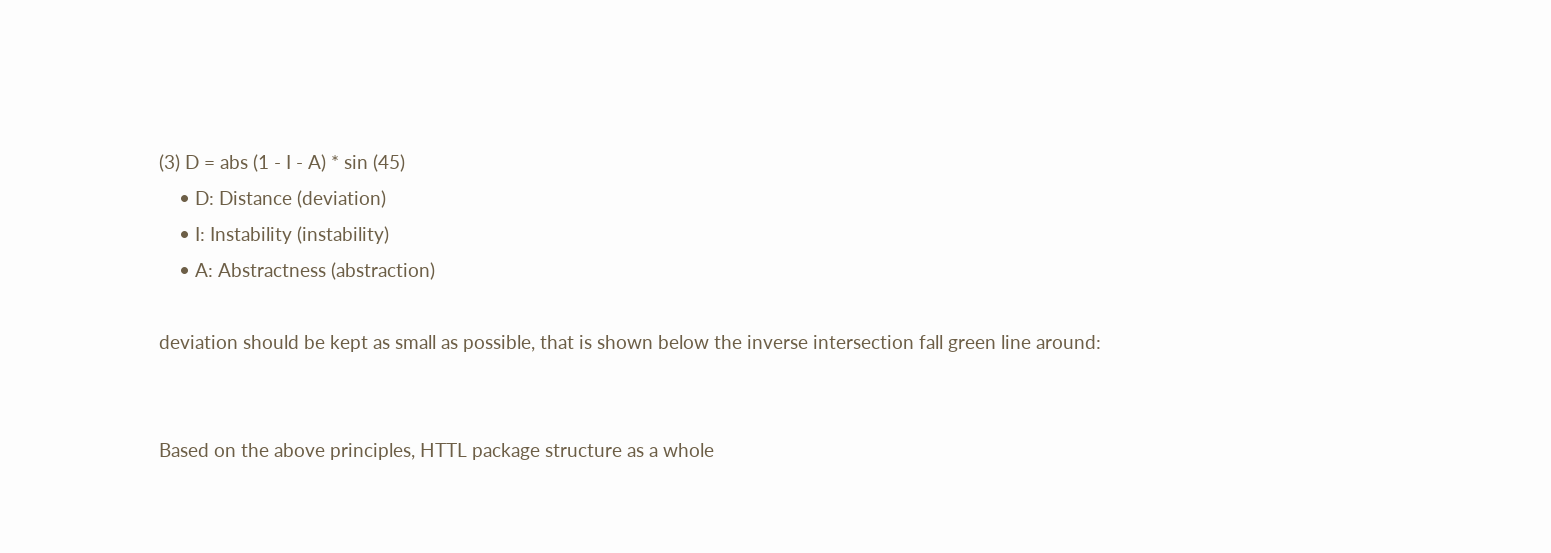(3) D = abs (1 - I - A) * sin (45)
    • D: Distance (deviation)
    • I: Instability (instability)
    • A: Abstractness (abstraction)

deviation should be kept as small as possible, that is shown below the inverse intersection fall green line around:


Based on the above principles, HTTL package structure as a whole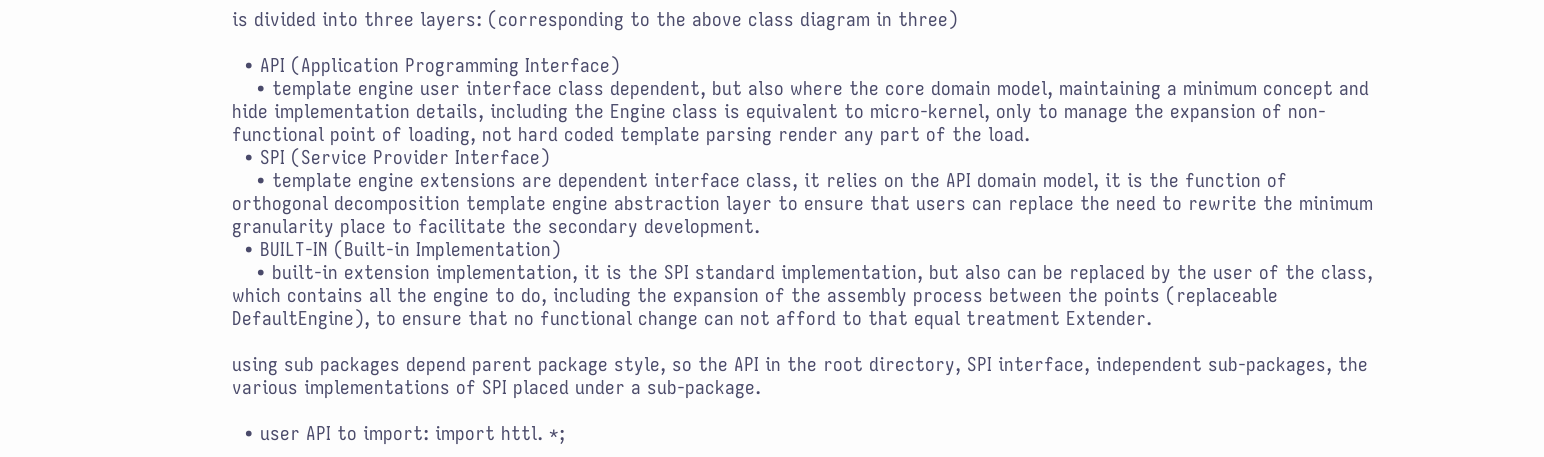is divided into three layers: (corresponding to the above class diagram in three)

  • API (Application Programming Interface)
    • template engine user interface class dependent, but also where the core domain model, maintaining a minimum concept and hide implementation details, including the Engine class is equivalent to micro-kernel, only to manage the expansion of non-functional point of loading, not hard coded template parsing render any part of the load.
  • SPI (Service Provider Interface)
    • template engine extensions are dependent interface class, it relies on the API domain model, it is the function of orthogonal decomposition template engine abstraction layer to ensure that users can replace the need to rewrite the minimum granularity place to facilitate the secondary development.
  • BUILT-IN (Built-in Implementation)
    • built-in extension implementation, it is the SPI standard implementation, but also can be replaced by the user of the class, which contains all the engine to do, including the expansion of the assembly process between the points (replaceable DefaultEngine), to ensure that no functional change can not afford to that equal treatment Extender.

using sub packages depend parent package style, so the API in the root directory, SPI interface, independent sub-packages, the various implementations of SPI placed under a sub-package.

  • user API to import: import httl. *;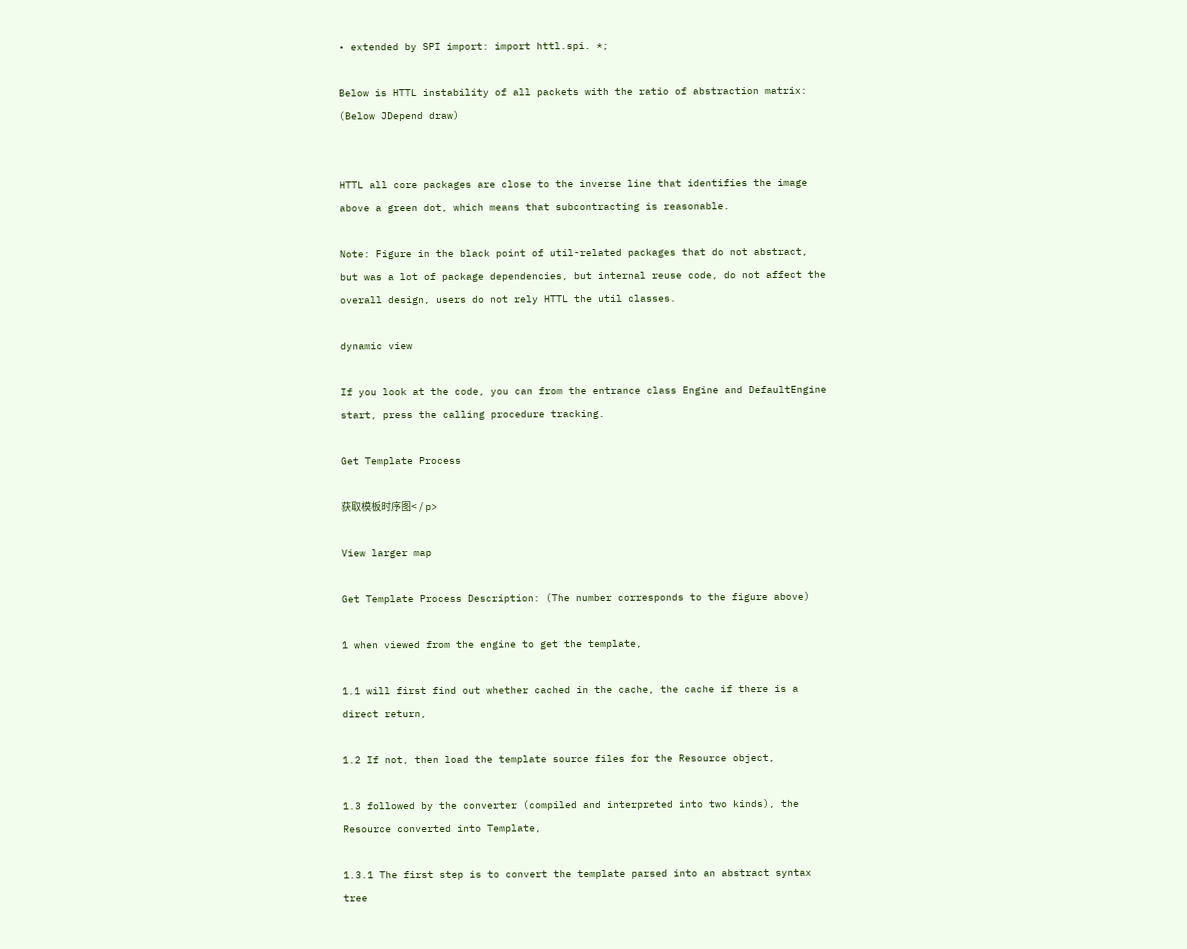• extended by SPI import: import httl.spi. *;

Below is HTTL instability of all packets with the ratio of abstraction matrix: (Below JDepend draw)


HTTL all core packages are close to the inverse line that identifies the image above a green dot, which means that subcontracting is reasonable.

Note: Figure in the black point of util-related packages that do not abstract, but was a lot of package dependencies, but internal reuse code, do not affect the overall design, users do not rely HTTL the util classes.

dynamic view

If you look at the code, you can from the entrance class Engine and DefaultEngine start, press the calling procedure tracking.

Get Template Process

获取模板时序图< / p>

View larger map

Get Template Process Description: (The number corresponds to the figure above)

1 when viewed from the engine to get the template,

1.1 will first find out whether cached in the cache, the cache if there is a direct return,

1.2 If not, then load the template source files for the Resource object,

1.3 followed by the converter (compiled and interpreted into two kinds), the Resource converted into Template,

1.3.1 The first step is to convert the template parsed into an abstract syntax tree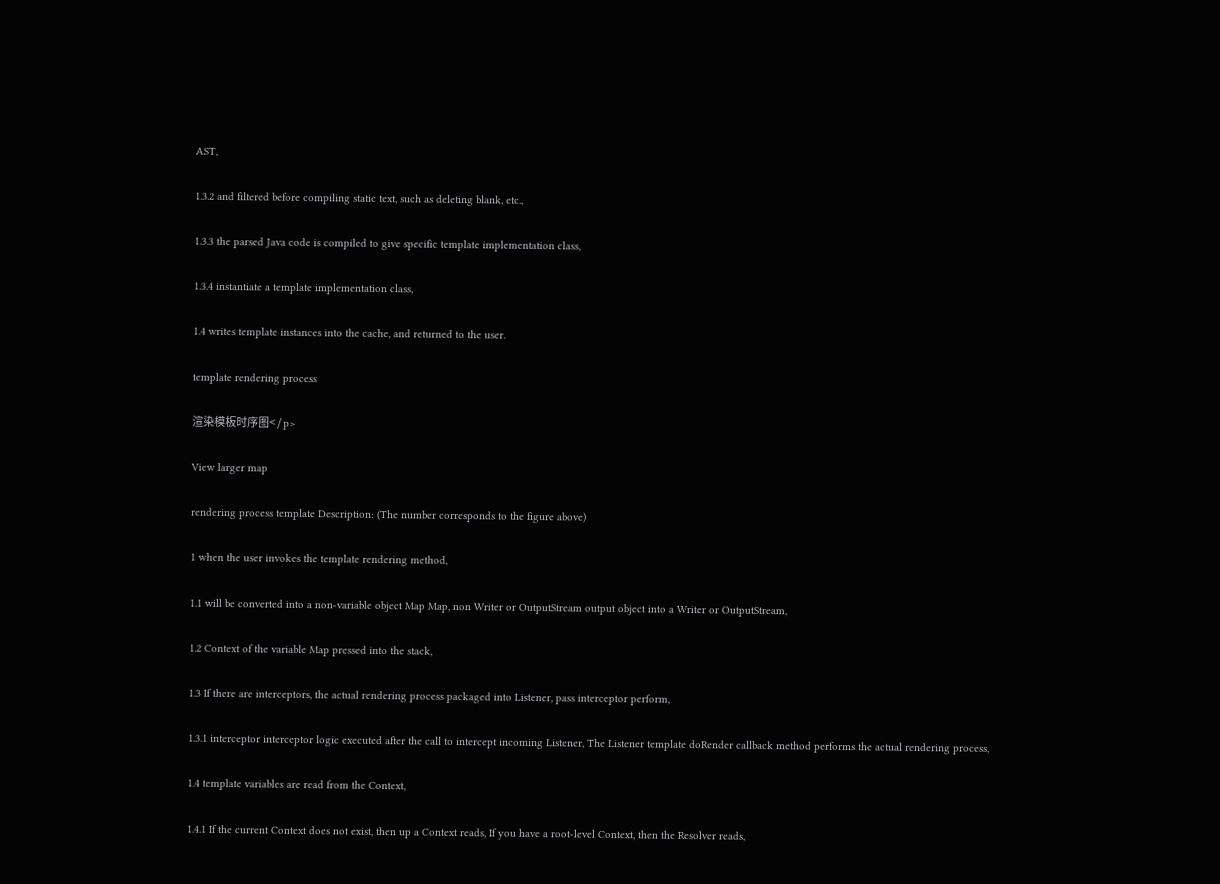AST,

1.3.2 and filtered before compiling static text, such as deleting blank, etc.,

1.3.3 the parsed Java code is compiled to give specific template implementation class,

1.3.4 instantiate a template implementation class,

1.4 writes template instances into the cache, and returned to the user.

template rendering process

渲染模板时序图< / p>

View larger map

rendering process template Description: (The number corresponds to the figure above)

1 when the user invokes the template rendering method,

1.1 will be converted into a non-variable object Map Map, non Writer or OutputStream output object into a Writer or OutputStream,

1.2 Context of the variable Map pressed into the stack,

1.3 If there are interceptors, the actual rendering process packaged into Listener, pass interceptor perform,

1.3.1 interceptor interceptor logic executed after the call to intercept incoming Listener, The Listener template doRender callback method performs the actual rendering process,

1.4 template variables are read from the Context,

1.4.1 If the current Context does not exist, then up a Context reads, If you have a root-level Context, then the Resolver reads,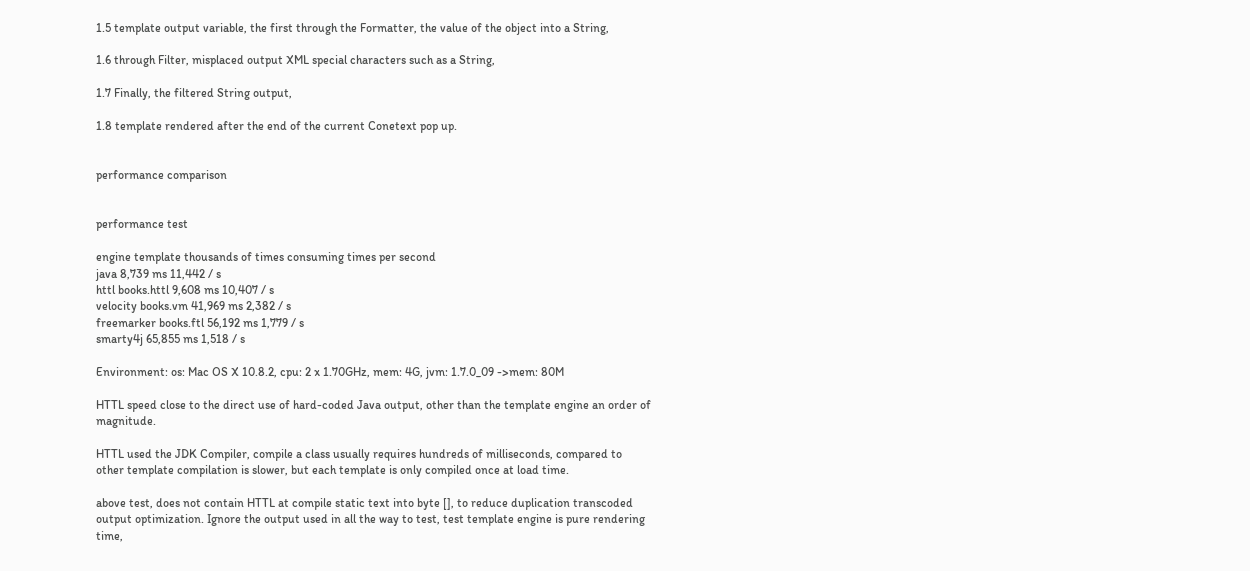1.5 template output variable, the first through the Formatter, the value of the object into a String,

1.6 through Filter, misplaced output XML special characters such as a String,

1.7 Finally, the filtered String output,

1.8 template rendered after the end of the current Conetext pop up.


performance comparison


performance test

engine template thousands of times consuming times per second
java 8,739 ms 11,442 / s
httl books.httl 9,608 ms 10,407 / s
velocity books.vm 41,969 ms 2,382 / s
freemarker books.ftl 56,192 ms 1,779 / s
smarty4j 65,855 ms 1,518 / s

Environment: os: Mac OS X 10.8.2, cpu: 2 x 1.70GHz, mem: 4G, jvm: 1.7.0_09 ->mem: 80M

HTTL speed close to the direct use of hard-coded Java output, other than the template engine an order of magnitude.

HTTL used the JDK Compiler, compile a class usually requires hundreds of milliseconds, compared to other template compilation is slower, but each template is only compiled once at load time.

above test, does not contain HTTL at compile static text into byte [], to reduce duplication transcoded output optimization. Ignore the output used in all the way to test, test template engine is pure rendering time,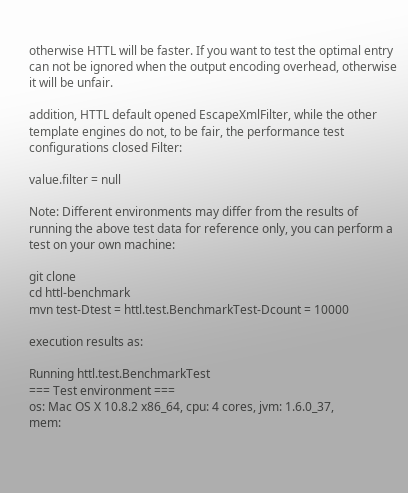otherwise HTTL will be faster. If you want to test the optimal entry can not be ignored when the output encoding overhead, otherwise it will be unfair.

addition, HTTL default opened EscapeXmlFilter, while the other template engines do not, to be fair, the performance test configurations closed Filter:

value.filter = null

Note: Different environments may differ from the results of running the above test data for reference only, you can perform a test on your own machine:

git clone
cd httl-benchmark
mvn test-Dtest = httl.test.BenchmarkTest-Dcount = 10000

execution results as:

Running httl.test.BenchmarkTest
=== Test environment ===
os: Mac OS X 10.8.2 x86_64, cpu: 4 cores, jvm: 1.6.0_37,
mem: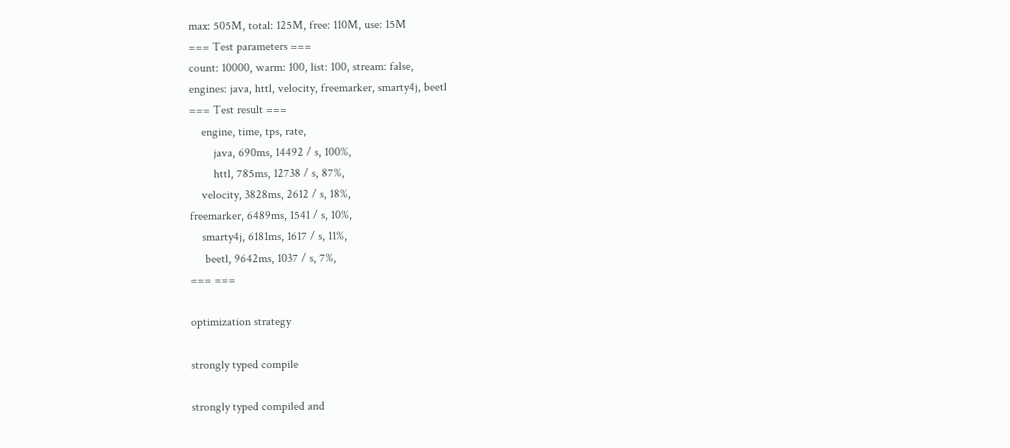max: 505M, total: 125M, free: 110M, use: 15M
=== Test parameters ===
count: 10000, warm: 100, list: 100, stream: false,
engines: java, httl, velocity, freemarker, smarty4j, beetl
=== Test result ===
    engine, time, tps, rate,
        java, 690ms, 14492 / s, 100%,
        httl, 785ms, 12738 / s, 87%,
    velocity, 3828ms, 2612 / s, 18%,
freemarker, 6489ms, 1541 / s, 10%,
    smarty4j, 6181ms, 1617 / s, 11%,
     beetl, 9642ms, 1037 / s, 7%,
=== ===

optimization strategy

strongly typed compile

strongly typed compiled and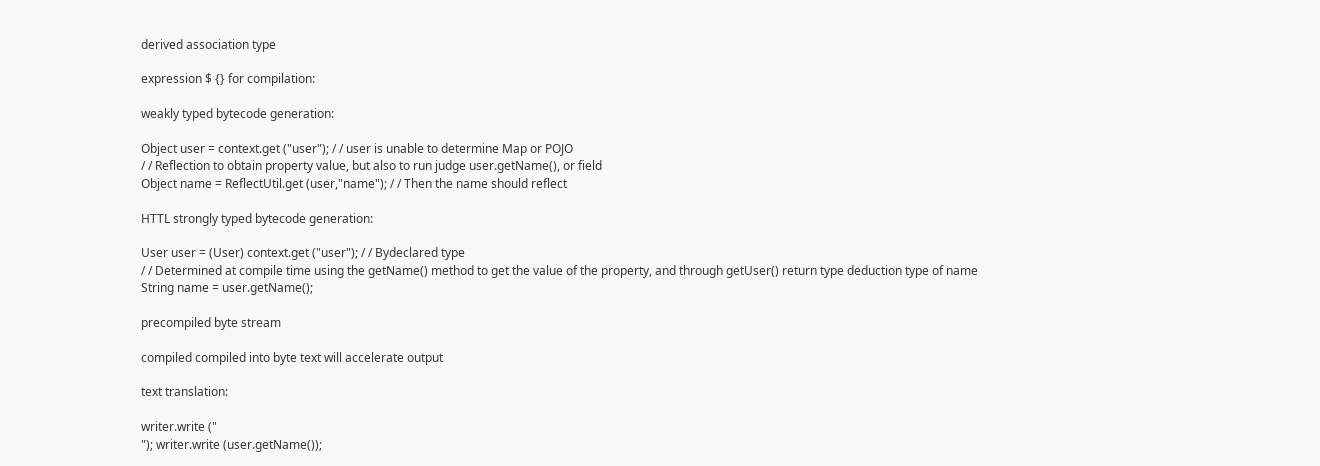derived association type

expression $ {} for compilation:

weakly typed bytecode generation:

Object user = context.get ("user"); / / user is unable to determine Map or POJO
/ / Reflection to obtain property value, but also to run judge user.getName(), or field
Object name = ReflectUtil.get (user,"name"); / / Then the name should reflect

HTTL strongly typed bytecode generation:

User user = (User) context.get ("user"); / / Bydeclared type
/ / Determined at compile time using the getName() method to get the value of the property, and through getUser() return type deduction type of name
String name = user.getName();

precompiled byte stream

compiled compiled into byte text will accelerate output

text translation:

writer.write ("
"); writer.write (user.getName());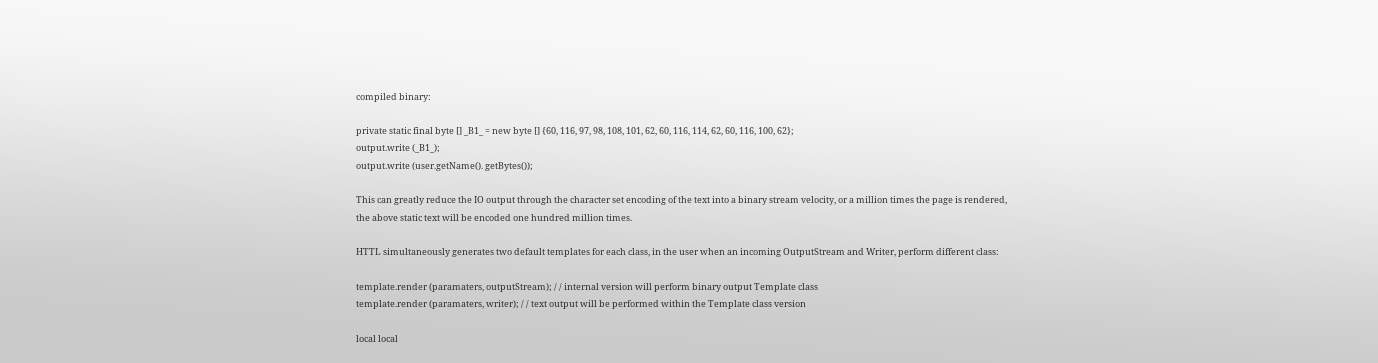compiled binary:

private static final byte [] _B1_ = new byte [] {60, 116, 97, 98, 108, 101, 62, 60, 116, 114, 62, 60, 116, 100, 62};
output.write (_B1_);
output.write (user.getName(). getBytes());

This can greatly reduce the IO output through the character set encoding of the text into a binary stream velocity, or a million times the page is rendered, the above static text will be encoded one hundred million times.

HTTL simultaneously generates two default templates for each class, in the user when an incoming OutputStream and Writer, perform different class:

template.render (paramaters, outputStream); / / internal version will perform binary output Template class
template.render (paramaters, writer); / / text output will be performed within the Template class version

local local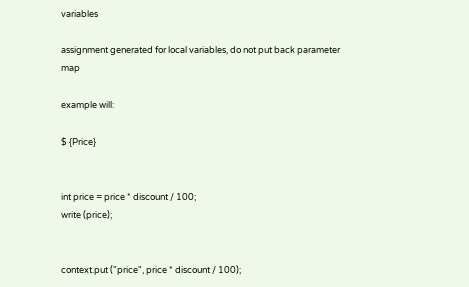variables

assignment generated for local variables, do not put back parameter map

example will:

$ {Price}


int price = price * discount / 100;
write (price);


context.put ("price", price * discount / 100);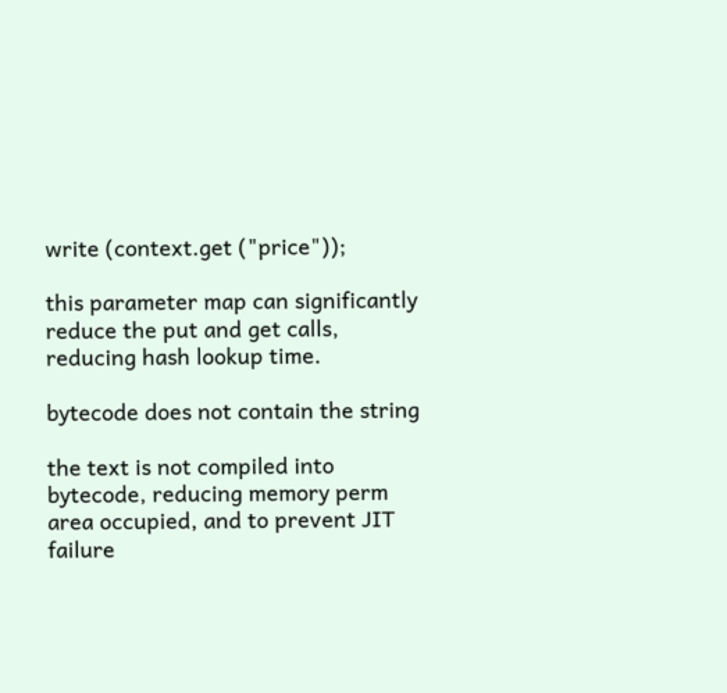write (context.get ("price"));

this parameter map can significantly reduce the put and get calls, reducing hash lookup time.

bytecode does not contain the string

the text is not compiled into bytecode, reducing memory perm area occupied, and to prevent JIT failure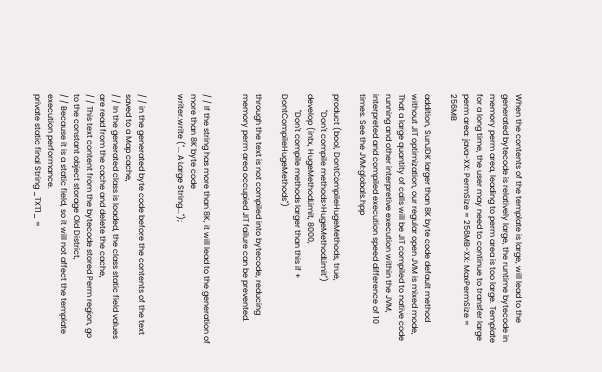When the contents of the template is large, will lead to the generated bytecode is relatively large, the runtime bytecode in memory perm area, leading to perm area is too large. Template for a long time, the user may need to continue to transfer large perm area: java-XX: PermSize = 256MB-XX: MaxPermSize = 256MB

addition, SunJDK larger than 8K byte code default method without JIT optimization, our regular open JVM is mixed mode, That a large quantity of calls will be JIT compiled to native code running and other interpretive execution within the JVM, interpreted and compiled execution speed difference of 10 times. See the JVM:globals.hpp

product (bool, DontCompileHugeMethods, true,
        "Don't compile methods>HugeMethodLimit")
develop (intx, HugeMethodLimit, 8000,
        "Don't compile methods larger than this if + DontCompileHugeMethods")

through the text is not compiled into bytecode, reducing memory perm area occupied JIT failure can be prevented.


/ / If the string has more than 8K, it will lead to the generation of more than 8K byte code
writer.write ("... A Large String...");


/ / in the generated byte code before the contents of the text saved to a Map cache,
/ / In the generated class is loaded, the class static field values are read from the cache and delete the cache,
/ / This text content from the bytecode stored Perm region, go to the constant object storage Old District,
/ / Because it is a static field, so it will not affect the template execution performance.
private static final String _TXT1_ =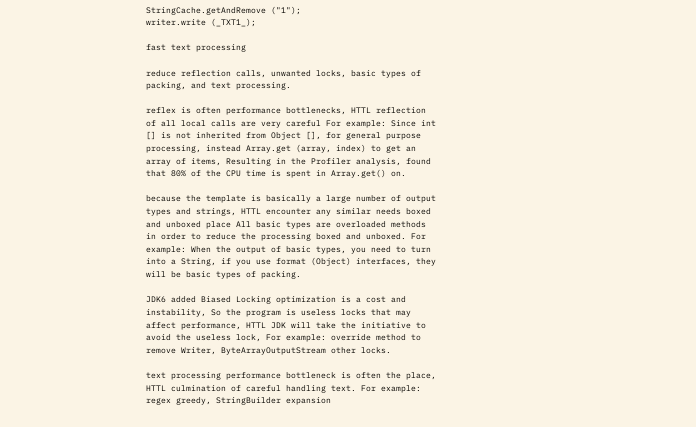StringCache.getAndRemove ("1");
writer.write (_TXT1_);

fast text processing

reduce reflection calls, unwanted locks, basic types of packing, and text processing.

reflex is often performance bottlenecks, HTTL reflection of all local calls are very careful For example: Since int [] is not inherited from Object [], for general purpose processing, instead Array.get (array, index) to get an array of items, Resulting in the Profiler analysis, found that 80% of the CPU time is spent in Array.get() on.

because the template is basically a large number of output types and strings, HTTL encounter any similar needs boxed and unboxed place All basic types are overloaded methods in order to reduce the processing boxed and unboxed. For example: When the output of basic types, you need to turn into a String, if you use format (Object) interfaces, they will be basic types of packing.

JDK6 added Biased Locking optimization is a cost and instability, So the program is useless locks that may affect performance, HTTL JDK will take the initiative to avoid the useless lock, For example: override method to remove Writer, ByteArrayOutputStream other locks.

text processing performance bottleneck is often the place, HTTL culmination of careful handling text. For example: regex greedy, StringBuilder expansion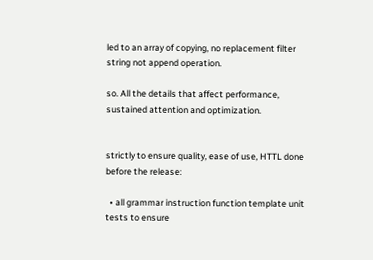led to an array of copying, no replacement filter string not append operation.

so. All the details that affect performance, sustained attention and optimization.


strictly to ensure quality, ease of use, HTTL done before the release:

  • all grammar instruction function template unit tests to ensure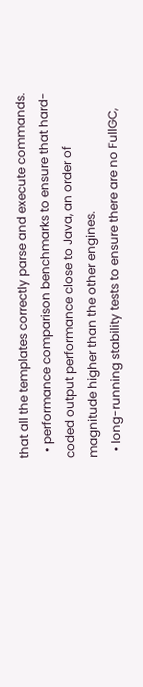that all the templates correctly parse and execute commands.
  • performance comparison benchmarks to ensure that hard-coded output performance close to Java, an order of magnitude higher than the other engines.
  • long-running stability tests to ensure there are no FullGC,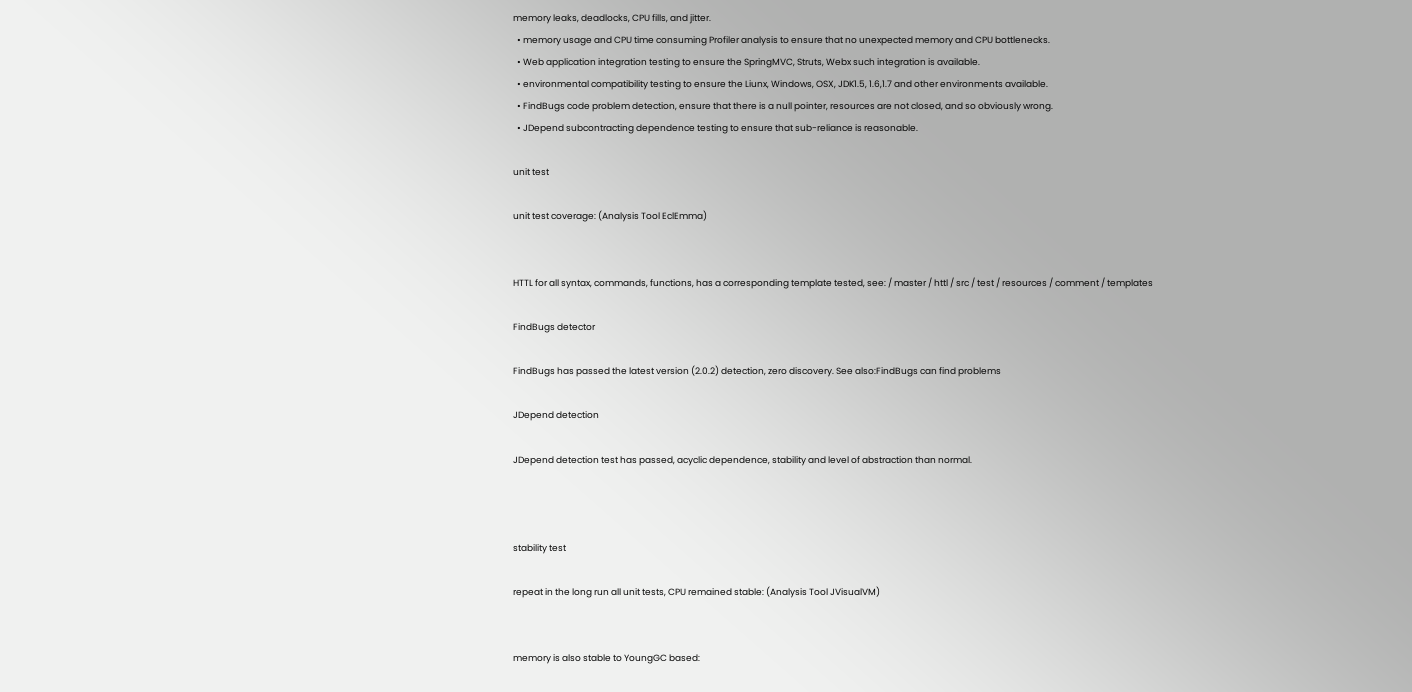memory leaks, deadlocks, CPU fills, and jitter.
  • memory usage and CPU time consuming Profiler analysis to ensure that no unexpected memory and CPU bottlenecks.
  • Web application integration testing to ensure the SpringMVC, Struts, Webx such integration is available.
  • environmental compatibility testing to ensure the Liunx, Windows, OSX, JDK1.5, 1.6,1.7 and other environments available.
  • FindBugs code problem detection, ensure that there is a null pointer, resources are not closed, and so obviously wrong.
  • JDepend subcontracting dependence testing to ensure that sub-reliance is reasonable.

unit test

unit test coverage: (Analysis Tool EclEmma)


HTTL for all syntax, commands, functions, has a corresponding template tested, see: / master / httl / src / test / resources / comment / templates

FindBugs detector

FindBugs has passed the latest version (2.0.2) detection, zero discovery. See also:FindBugs can find problems

JDepend detection

JDepend detection test has passed, acyclic dependence, stability and level of abstraction than normal.



stability test

repeat in the long run all unit tests, CPU remained stable: (Analysis Tool JVisualVM)


memory is also stable to YoungGC based: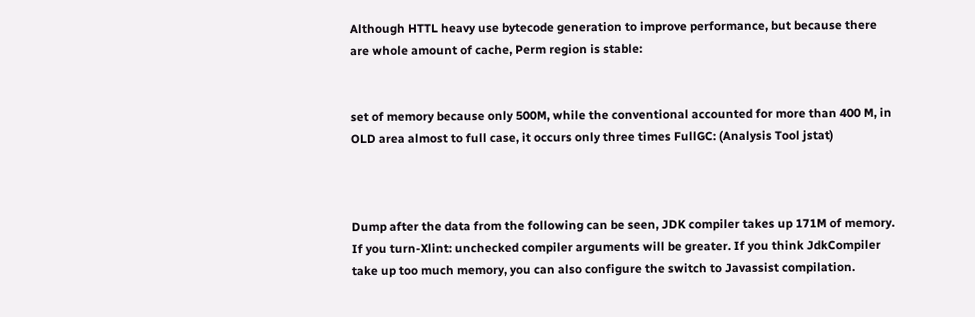Although HTTL heavy use bytecode generation to improve performance, but because there are whole amount of cache, Perm region is stable:


set of memory because only 500M, while the conventional accounted for more than 400 M, in OLD area almost to full case, it occurs only three times FullGC: (Analysis Tool jstat)



Dump after the data from the following can be seen, JDK compiler takes up 171M of memory. If you turn-Xlint: unchecked compiler arguments will be greater. If you think JdkCompiler take up too much memory, you can also configure the switch to Javassist compilation.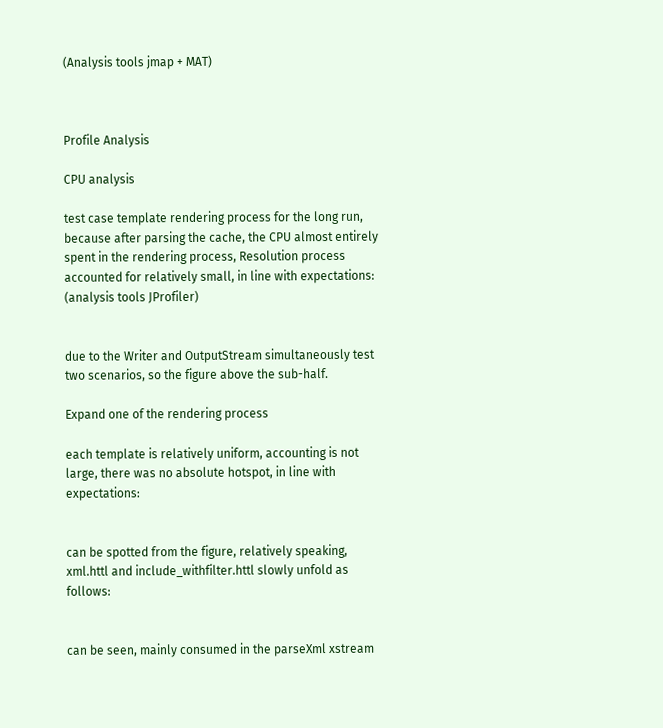(Analysis tools jmap + MAT)



Profile Analysis

CPU analysis

test case template rendering process for the long run, because after parsing the cache, the CPU almost entirely spent in the rendering process, Resolution process accounted for relatively small, in line with expectations: (analysis tools JProfiler)


due to the Writer and OutputStream simultaneously test two scenarios, so the figure above the sub-half.

Expand one of the rendering process

each template is relatively uniform, accounting is not large, there was no absolute hotspot, in line with expectations:


can be spotted from the figure, relatively speaking, xml.httl and include_withfilter.httl slowly unfold as follows:


can be seen, mainly consumed in the parseXml xstream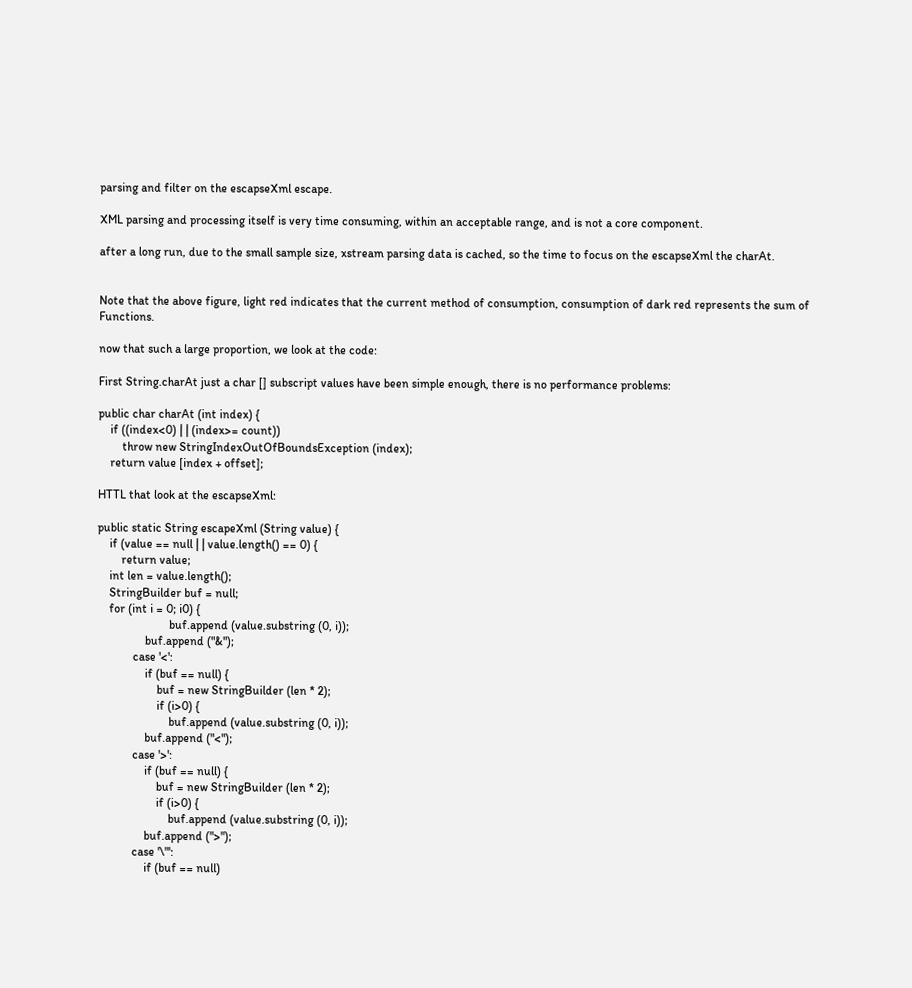parsing and filter on the escapseXml escape.

XML parsing and processing itself is very time consuming, within an acceptable range, and is not a core component.

after a long run, due to the small sample size, xstream parsing data is cached, so the time to focus on the escapseXml the charAt.


Note that the above figure, light red indicates that the current method of consumption, consumption of dark red represents the sum of Functions.

now that such a large proportion, we look at the code:

First String.charAt just a char [] subscript values have been simple enough, there is no performance problems:

public char charAt (int index) {
    if ((index<0) | | (index>= count))
        throw new StringIndexOutOfBoundsException (index);
    return value [index + offset];

HTTL that look at the escapseXml:

public static String escapeXml (String value) {
    if (value == null | | value.length() == 0) {
        return value;
    int len = value.length();
    StringBuilder buf = null;
    for (int i = 0; i0) {
                        buf.append (value.substring (0, i));
                buf.append ("&");
            case '<':
                if (buf == null) {
                    buf = new StringBuilder (len * 2);
                    if (i>0) {
                        buf.append (value.substring (0, i));
                buf.append ("<");
            case '>':
                if (buf == null) {
                    buf = new StringBuilder (len * 2);
                    if (i>0) {
                        buf.append (value.substring (0, i));
                buf.append (">");
            case '\"':
                if (buf == null)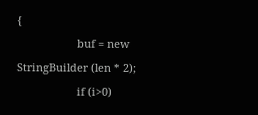{
                    buf = new StringBuilder (len * 2);
                    if (i>0)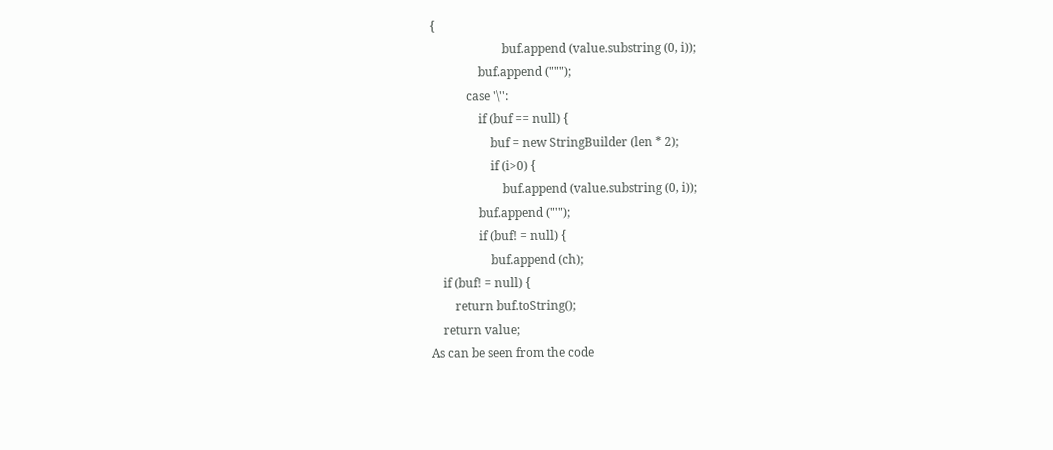{
                        buf.append (value.substring (0, i));
                buf.append (""");
            case '\'':
                if (buf == null) {
                    buf = new StringBuilder (len * 2);
                    if (i>0) {
                        buf.append (value.substring (0, i));
                buf.append ("'");
                if (buf! = null) {
                    buf.append (ch);
    if (buf! = null) {
        return buf.toString();
    return value;
As can be seen from the code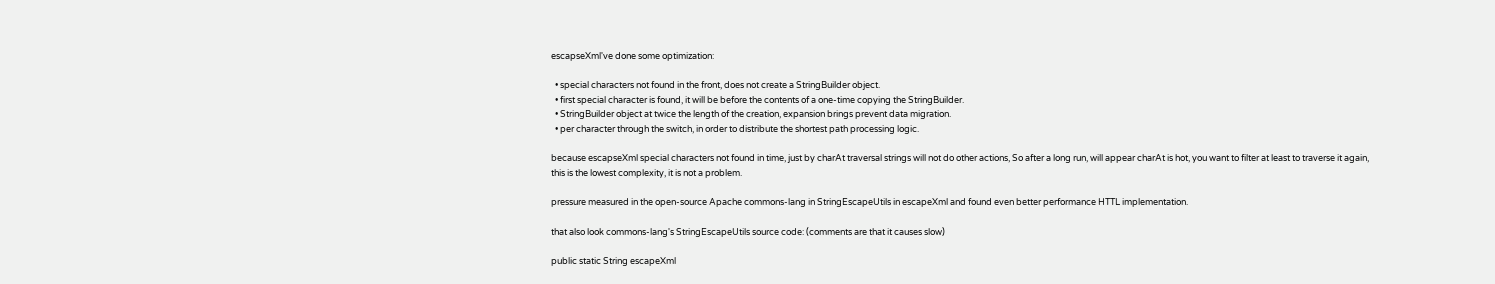escapseXml've done some optimization:

  • special characters not found in the front, does not create a StringBuilder object.
  • first special character is found, it will be before the contents of a one-time copying the StringBuilder.
  • StringBuilder object at twice the length of the creation, expansion brings prevent data migration.
  • per character through the switch, in order to distribute the shortest path processing logic.

because escapseXml special characters not found in time, just by charAt traversal strings will not do other actions, So after a long run, will appear charAt is hot, you want to filter at least to traverse it again, this is the lowest complexity, it is not a problem.

pressure measured in the open-source Apache commons-lang in StringEscapeUtils in escapeXml and found even better performance HTTL implementation.

that also look commons-lang's StringEscapeUtils source code: (comments are that it causes slow)

public static String escapeXml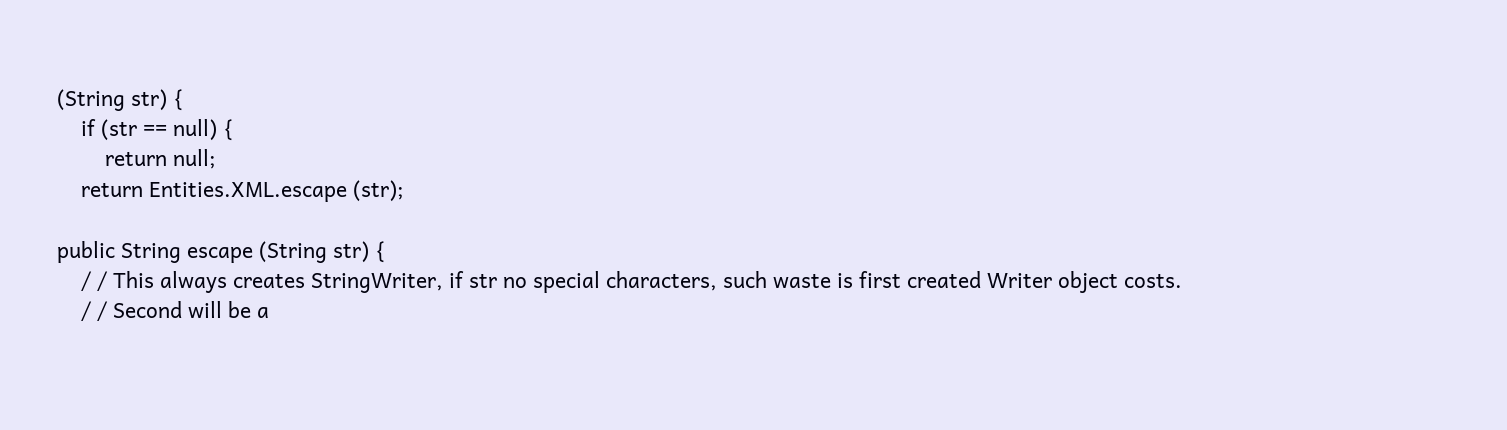(String str) {
    if (str == null) {
        return null;
    return Entities.XML.escape (str);

public String escape (String str) {
    / / This always creates StringWriter, if str no special characters, such waste is first created Writer object costs.
    / / Second will be a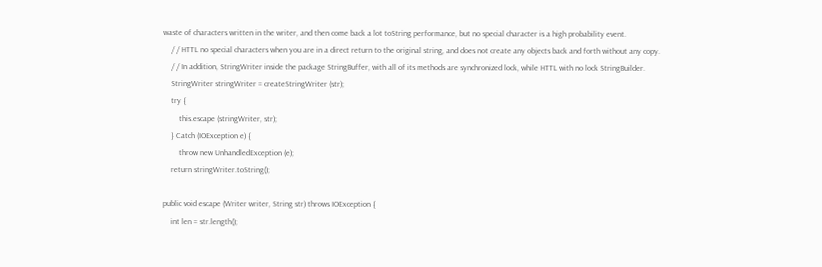waste of characters written in the writer, and then come back a lot toString performance, but no special character is a high probability event.
    / / HTTL no special characters when you are in a direct return to the original string, and does not create any objects back and forth without any copy.
    / / In addition, StringWriter inside the package StringBuffer, with all of its methods are synchronized lock, while HTTL with no lock StringBuilder.
    StringWriter stringWriter = createStringWriter (str);
    try {
        this.escape (stringWriter, str);
    } Catch (IOException e) {
        throw new UnhandledException (e);
    return stringWriter.toString();

public void escape (Writer writer, String str) throws IOException {
    int len = str.length();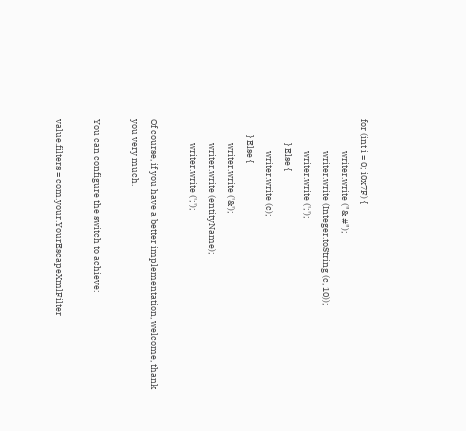for (int i = 0; i0x7F) {
                writer.write ("& #");
                writer.write (Integer.toString (c, 10));
                writer.write (';');
            } Else {
                writer.write (c);
        } Else {
            writer.write ('&');
            writer.write (entityName);
            writer.write (';');

Of course, if you have a better implementation, welcome, thank you very much.

You can configure the switch to achieve:

value.filters = com.your.YourEscapeXmlFilter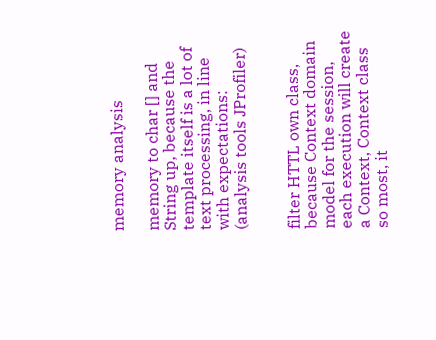memory analysis

memory to char [] and String up, because the template itself is a lot of text processing, in line with expectations: (analysis tools JProfiler)


filter HTTL own class, because Context domain model for the session, each execution will create a Context, Context class so most, it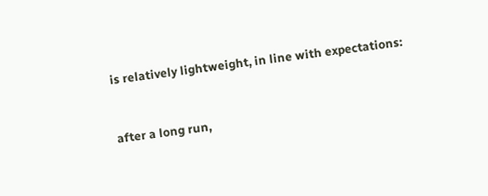is relatively lightweight, in line with expectations:


after a long run,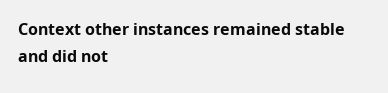Context other instances remained stable and did not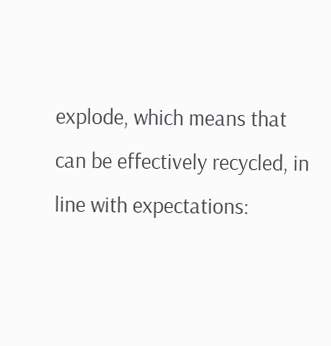explode, which means that can be effectively recycled, in line with expectations: